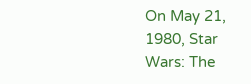On May 21, 1980, Star Wars: The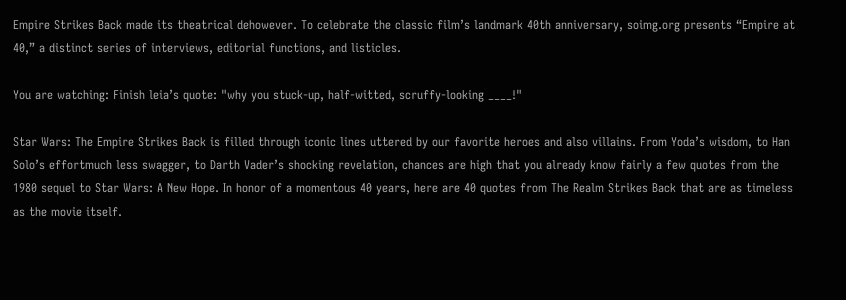Empire Strikes Back made its theatrical dehowever. To celebrate the classic film’s landmark 40th anniversary, soimg.org presents “Empire at 40,” a distinct series of interviews, editorial functions, and listicles.

You are watching: Finish leia’s quote: "why you stuck-up, half-witted, scruffy-looking ____!"

Star Wars: The Empire Strikes Back is filled through iconic lines uttered by our favorite heroes and also villains. From Yoda’s wisdom, to Han Solo’s effortmuch less swagger, to Darth Vader’s shocking revelation, chances are high that you already know fairly a few quotes from the 1980 sequel to Star Wars: A New Hope. In honor of a momentous 40 years, here are 40 quotes from The Realm Strikes Back that are as timeless as the movie itself.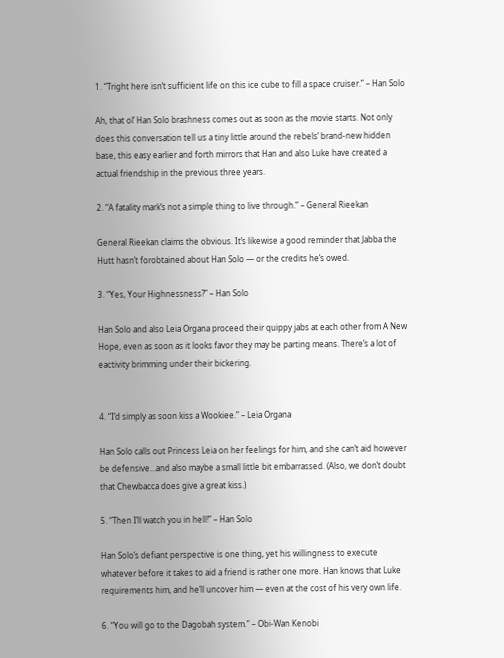1. “Tright here isn’t sufficient life on this ice cube to fill a space cruiser.” – Han Solo

Ah, that ol’ Han Solo brashness comes out as soon as the movie starts. Not only does this conversation tell us a tiny little around the rebels’ brand-new hidden base, this easy earlier and forth mirrors that Han and also Luke have created a actual friendship in the previous three years.

2. “A fatality mark’s not a simple thing to live through.” – General Rieekan

General Rieekan claims the obvious. It’s likewise a good reminder that Jabba the Hutt hasn’t forobtained about Han Solo — or the credits he’s owed.

3. “Yes, Your Highnessness?” – Han Solo

Han Solo and also Leia Organa proceed their quippy jabs at each other from A New Hope, even as soon as it looks favor they may be parting means. There’s a lot of eactivity brimming under their bickering.


4. “I’d simply as soon kiss a Wookiee.” – Leia Organa

Han Solo calls out Princess Leia on her feelings for him, and she can’t aid however be defensive…and also maybe a small little bit embarrassed. (Also, we don’t doubt that Chewbacca does give a great kiss.)

5. “Then I’ll watch you in hell!” – Han Solo

Han Solo’s defiant perspective is one thing, yet his willingness to execute whatever before it takes to aid a friend is rather one more. Han knows that Luke requirements him, and he’ll uncover him — even at the cost of his very own life.

6. “You will go to the Dagobah system.” – Obi-Wan Kenobi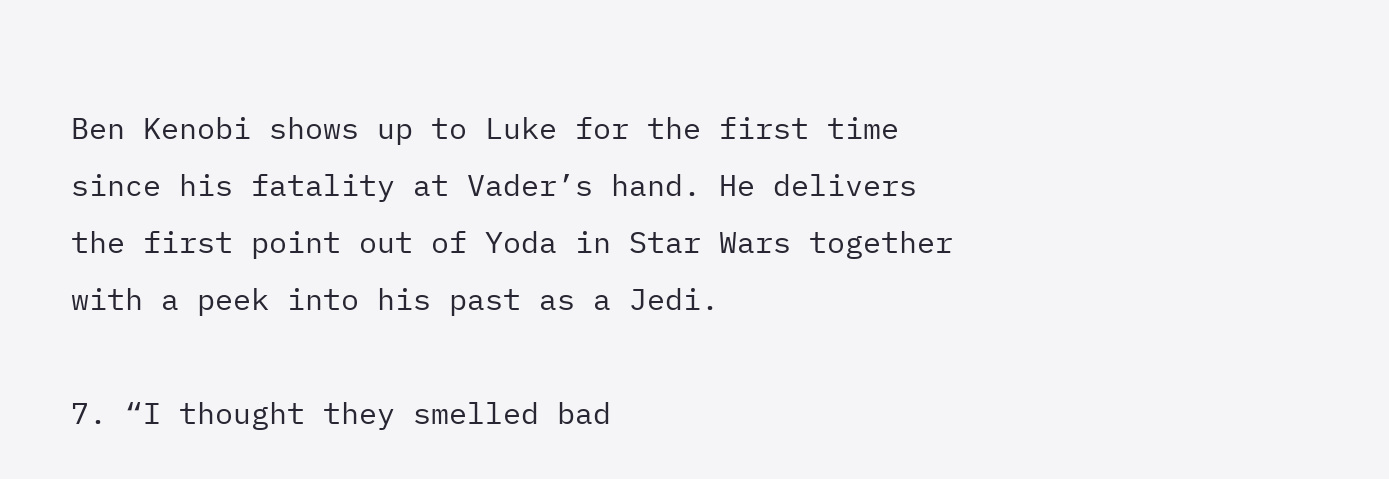Ben Kenobi shows up to Luke for the first time since his fatality at Vader’s hand. He delivers the first point out of Yoda in Star Wars together with a peek into his past as a Jedi.

7. “I thought they smelled bad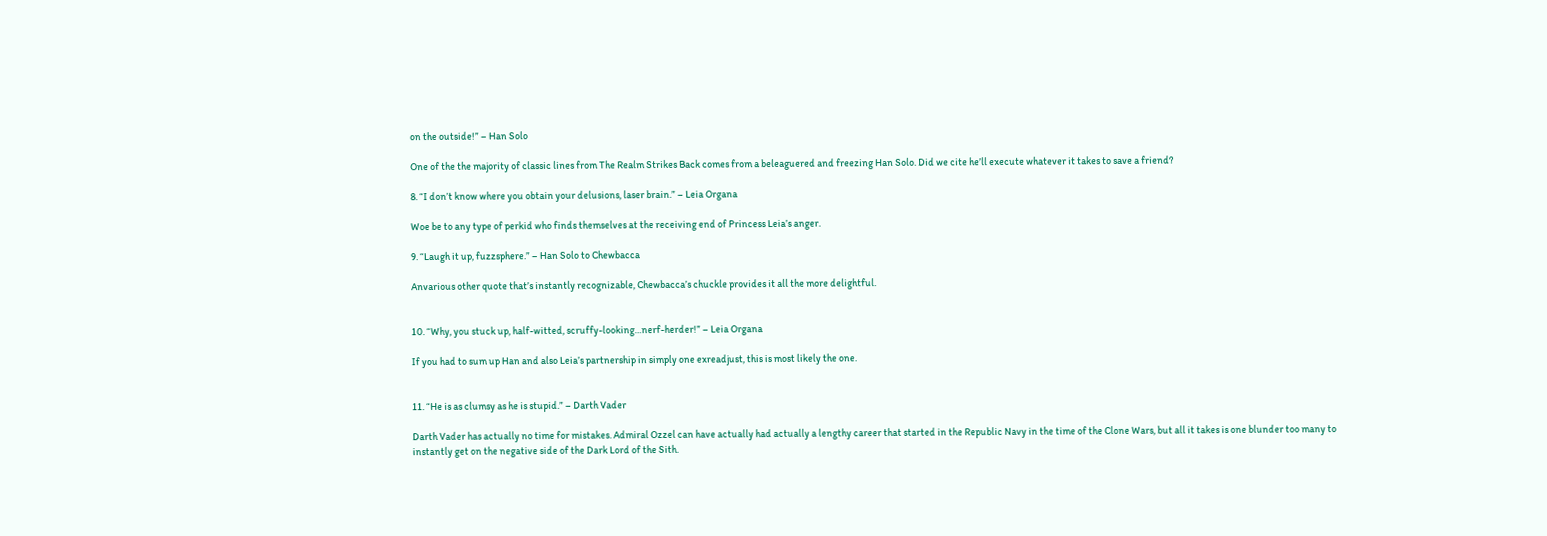on the outside!” – Han Solo

One of the the majority of classic lines from The Realm Strikes Back comes from a beleaguered and freezing Han Solo. Did we cite he’ll execute whatever it takes to save a friend?

8. “I don’t know where you obtain your delusions, laser brain.” – Leia Organa

Woe be to any type of perkid who finds themselves at the receiving end of Princess Leia’s anger.

9. “Laugh it up, fuzzsphere.” – Han Solo to Chewbacca

Anvarious other quote that’s instantly recognizable, Chewbacca’s chuckle provides it all the more delightful.


10. “Why, you stuck up, half-witted, scruffy-looking…nerf-herder!” – Leia Organa

If you had to sum up Han and also Leia’s partnership in simply one exreadjust, this is most likely the one.


11. “He is as clumsy as he is stupid.” – Darth Vader

Darth Vader has actually no time for mistakes. Admiral Ozzel can have actually had actually a lengthy career that started in the Republic Navy in the time of the Clone Wars, but all it takes is one blunder too many to instantly get on the negative side of the Dark Lord of the Sith.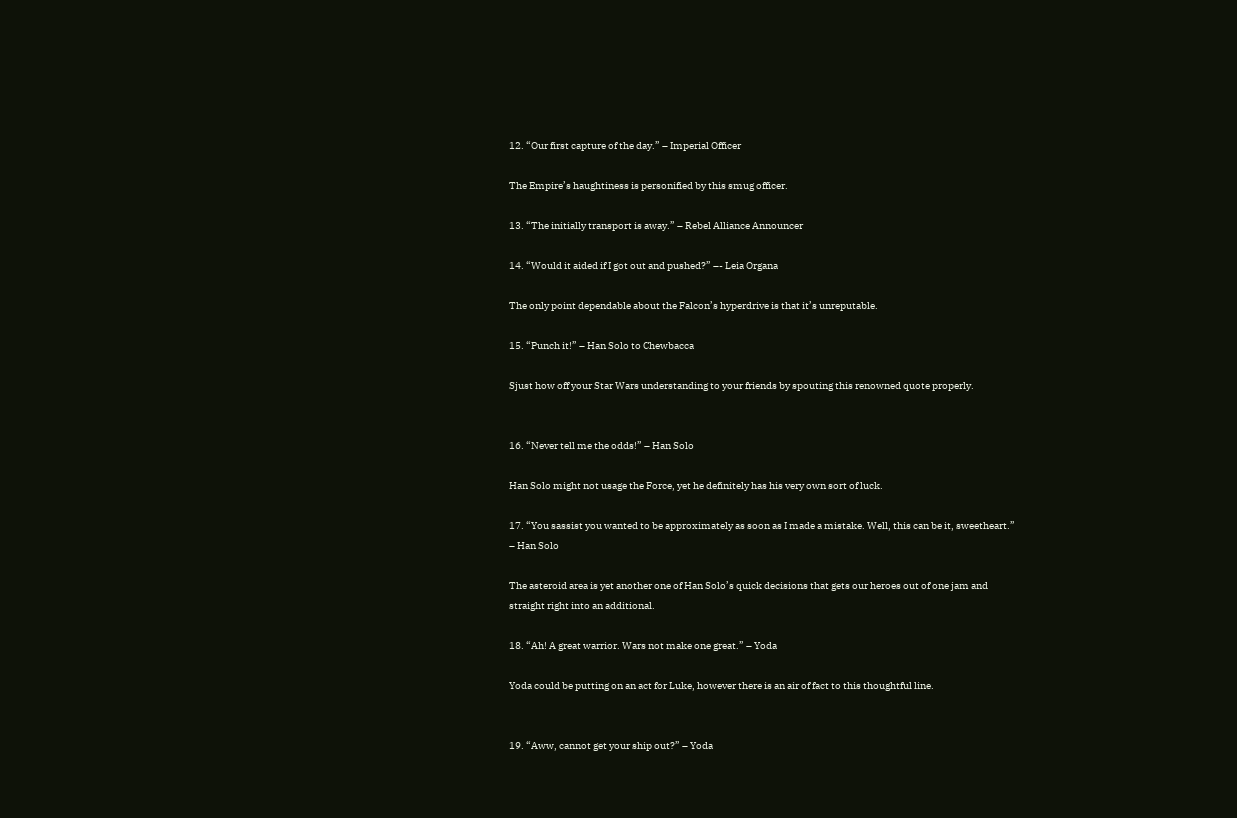12. “Our first capture of the day.” – Imperial Officer

The Empire’s haughtiness is personified by this smug officer.

13. “The initially transport is away.” – Rebel Alliance Announcer

14. “Would it aided if I got out and pushed?” –- Leia Organa

The only point dependable about the Falcon’s hyperdrive is that it’s unreputable.

15. “Punch it!” – Han Solo to Chewbacca

Sjust how off your Star Wars understanding to your friends by spouting this renowned quote properly.


16. “Never tell me the odds!” – Han Solo

Han Solo might not usage the Force, yet he definitely has his very own sort of luck.

17. “You sassist you wanted to be approximately as soon as I made a mistake. Well, this can be it, sweetheart.” – Han Solo

The asteroid area is yet another one of Han Solo’s quick decisions that gets our heroes out of one jam and straight right into an additional.

18. “Ah! A great warrior. Wars not make one great.” – Yoda

Yoda could be putting on an act for Luke, however there is an air of fact to this thoughtful line.


19. “Aww, cannot get your ship out?” – Yoda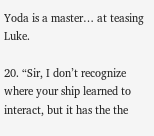Yoda is a master… at teasing Luke.

20. “Sir, I don’t recognize where your ship learned to interact, but it has the the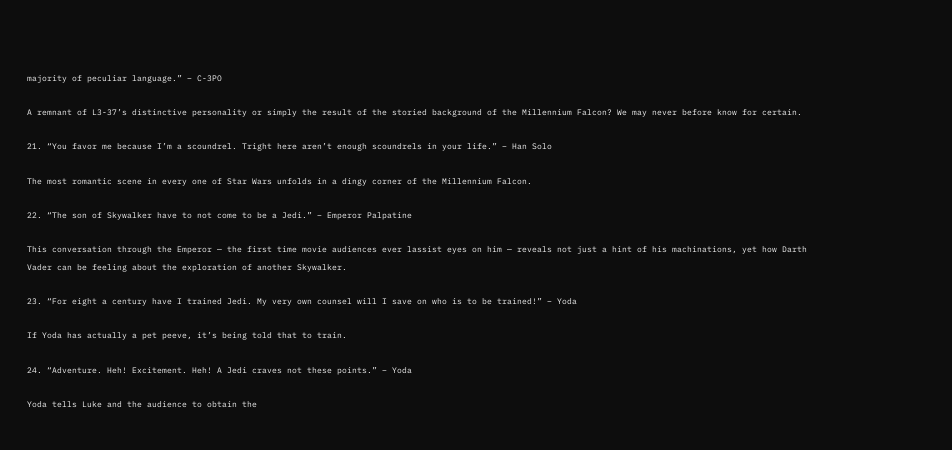majority of peculiar language.” – C-3PO

A remnant of L3-37’s distinctive personality or simply the result of the storied background of the Millennium Falcon? We may never before know for certain.

21. “You favor me because I’m a scoundrel. Tright here aren’t enough scoundrels in your life.” – Han Solo

The most romantic scene in every one of Star Wars unfolds in a dingy corner of the Millennium Falcon.

22. “The son of Skywalker have to not come to be a Jedi.” – Emperor Palpatine

This conversation through the Emperor — the first time movie audiences ever lassist eyes on him — reveals not just a hint of his machinations, yet how Darth Vader can be feeling about the exploration of another Skywalker.

23. “For eight a century have I trained Jedi. My very own counsel will I save on who is to be trained!” – Yoda

If Yoda has actually a pet peeve, it’s being told that to train.

24. “Adventure. Heh! Excitement. Heh! A Jedi craves not these points.” – Yoda

Yoda tells Luke and the audience to obtain the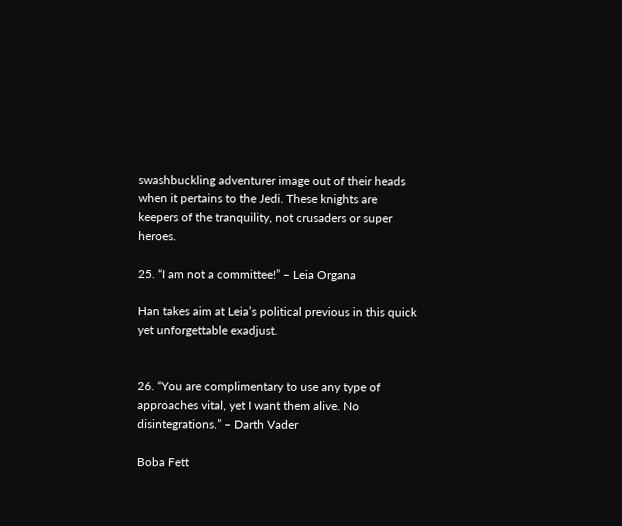swashbuckling adventurer image out of their heads when it pertains to the Jedi. These knights are keepers of the tranquility, not crusaders or super heroes.

25. “I am not a committee!” – Leia Organa

Han takes aim at Leia’s political previous in this quick yet unforgettable exadjust.


26. “You are complimentary to use any type of approaches vital, yet I want them alive. No disintegrations.” – Darth Vader

Boba Fett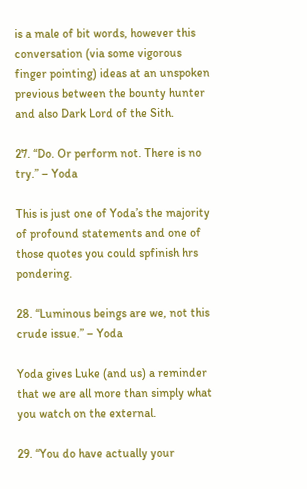is a male of bit words, however this conversation (via some vigorous finger pointing) ideas at an unspoken previous between the bounty hunter and also Dark Lord of the Sith.

27. “Do. Or perform not. There is no try.” – Yoda

This is just one of Yoda’s the majority of profound statements and one of those quotes you could spfinish hrs pondering.

28. “Luminous beings are we, not this crude issue.” – Yoda

Yoda gives Luke (and us) a reminder that we are all more than simply what you watch on the external.

29. “You do have actually your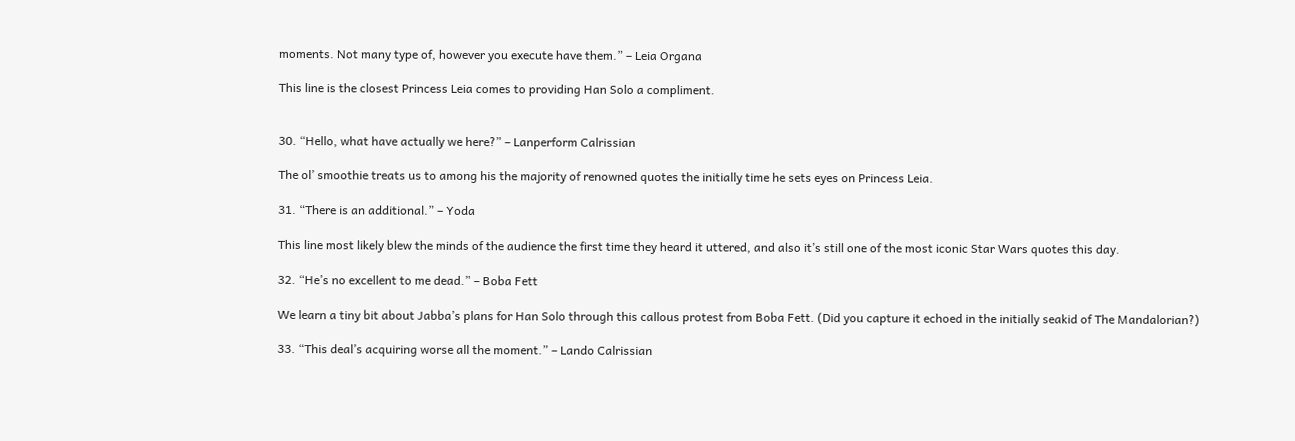moments. Not many type of, however you execute have them.” – Leia Organa

This line is the closest Princess Leia comes to providing Han Solo a compliment.


30. “Hello, what have actually we here?” – Lanperform Calrissian

The ol’ smoothie treats us to among his the majority of renowned quotes the initially time he sets eyes on Princess Leia.

31. “There is an additional.” – Yoda

This line most likely blew the minds of the audience the first time they heard it uttered, and also it’s still one of the most iconic Star Wars quotes this day.

32. “He’s no excellent to me dead.” – Boba Fett

We learn a tiny bit about Jabba’s plans for Han Solo through this callous protest from Boba Fett. (Did you capture it echoed in the initially seakid of The Mandalorian?)

33. “This deal’s acquiring worse all the moment.” – Lando Calrissian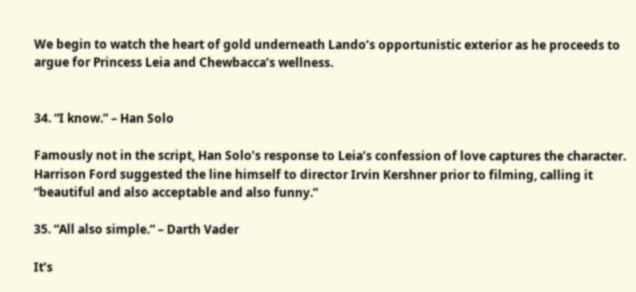We begin to watch the heart of gold underneath Lando’s opportunistic exterior as he proceeds to argue for Princess Leia and Chewbacca’s wellness.


34. “I know.” – Han Solo

Famously not in the script, Han Solo’s response to Leia’s confession of love captures the character. Harrison Ford suggested the line himself to director Irvin Kershner prior to filming, calling it “beautiful and also acceptable and also funny.”

35. “All also simple.” – Darth Vader

It’s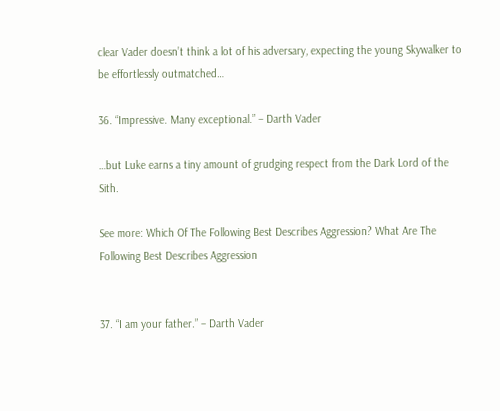clear Vader doesn’t think a lot of his adversary, expecting the young Skywalker to be effortlessly outmatched…

36. “Impressive. Many exceptional.” – Darth Vader

…but Luke earns a tiny amount of grudging respect from the Dark Lord of the Sith.

See more: Which Of The Following Best Describes Aggression? What Are The Following Best Describes Aggression


37. “I am your father.” – Darth Vader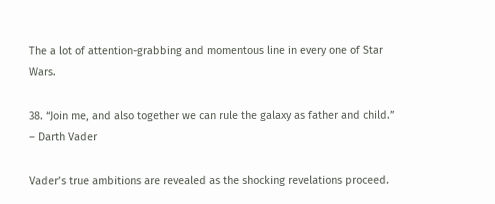The a lot of attention-grabbing and momentous line in every one of Star Wars.

38. “Join me, and also together we can rule the galaxy as father and child.” – Darth Vader

Vader’s true ambitions are revealed as the shocking revelations proceed.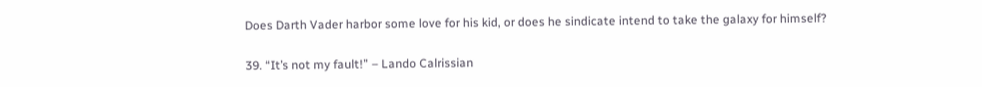Does Darth Vader harbor some love for his kid, or does he sindicate intend to take the galaxy for himself?

39. “It’s not my fault!” – Lando Calrissian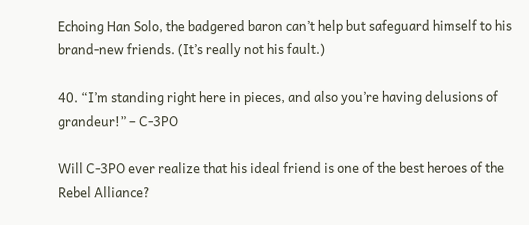Echoing Han Solo, the badgered baron can’t help but safeguard himself to his brand-new friends. (It’s really not his fault.)

40. “I’m standing right here in pieces, and also you’re having delusions of grandeur!” – C-3PO

Will C-3PO ever realize that his ideal friend is one of the best heroes of the Rebel Alliance?